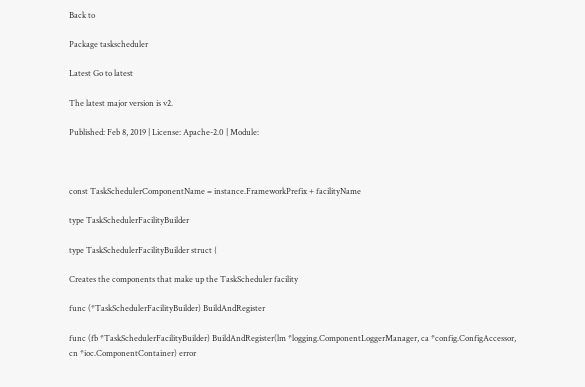Back to

Package taskscheduler

Latest Go to latest

The latest major version is v2.

Published: Feb 8, 2019 | License: Apache-2.0 | Module:



const TaskSchedulerComponentName = instance.FrameworkPrefix + facilityName

type TaskSchedulerFacilityBuilder

type TaskSchedulerFacilityBuilder struct {

Creates the components that make up the TaskScheduler facility

func (*TaskSchedulerFacilityBuilder) BuildAndRegister

func (fb *TaskSchedulerFacilityBuilder) BuildAndRegister(lm *logging.ComponentLoggerManager, ca *config.ConfigAccessor, cn *ioc.ComponentContainer) error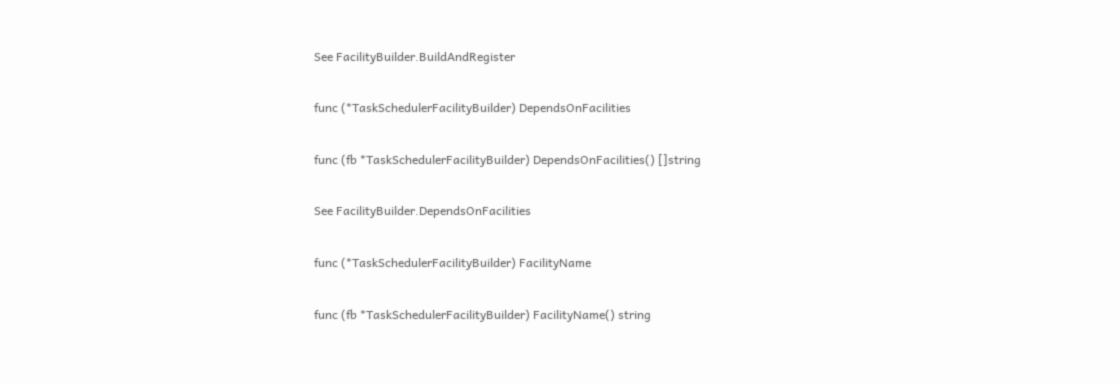See FacilityBuilder.BuildAndRegister

func (*TaskSchedulerFacilityBuilder) DependsOnFacilities

func (fb *TaskSchedulerFacilityBuilder) DependsOnFacilities() []string

See FacilityBuilder.DependsOnFacilities

func (*TaskSchedulerFacilityBuilder) FacilityName

func (fb *TaskSchedulerFacilityBuilder) FacilityName() string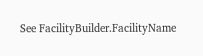See FacilityBuilder.FacilityName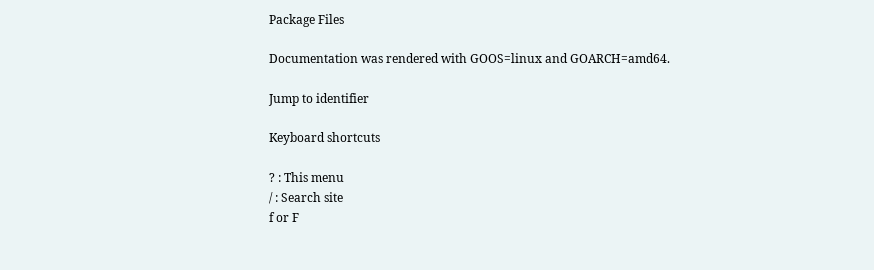Package Files

Documentation was rendered with GOOS=linux and GOARCH=amd64.

Jump to identifier

Keyboard shortcuts

? : This menu
/ : Search site
f or F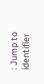: Jump to identifier